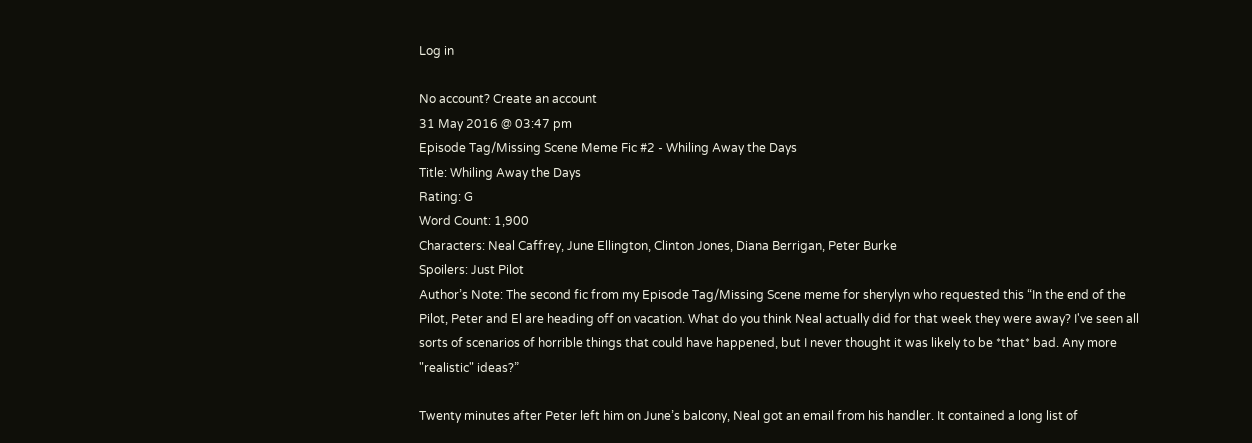Log in

No account? Create an account
31 May 2016 @ 03:47 pm
Episode Tag/Missing Scene Meme Fic #2 - Whiling Away the Days
Title: Whiling Away the Days
Rating: G
Word Count: 1,900
Characters: Neal Caffrey, June Ellington, Clinton Jones, Diana Berrigan, Peter Burke
Spoilers: Just Pilot
Author’s Note: The second fic from my Episode Tag/Missing Scene meme for sherylyn who requested this “In the end of the Pilot, Peter and El are heading off on vacation. What do you think Neal actually did for that week they were away? I've seen all sorts of scenarios of horrible things that could have happened, but I never thought it was likely to be *that* bad. Any more "realistic" ideas?”

Twenty minutes after Peter left him on June’s balcony, Neal got an email from his handler. It contained a long list of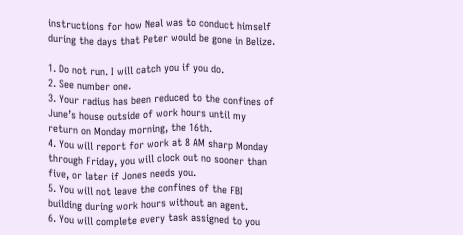instructions for how Neal was to conduct himself during the days that Peter would be gone in Belize.

1. Do not run. I will catch you if you do.
2. See number one.
3. Your radius has been reduced to the confines of June’s house outside of work hours until my return on Monday morning, the 16th.
4. You will report for work at 8 AM sharp Monday through Friday, you will clock out no sooner than five, or later if Jones needs you.
5. You will not leave the confines of the FBI building during work hours without an agent.
6. You will complete every task assigned to you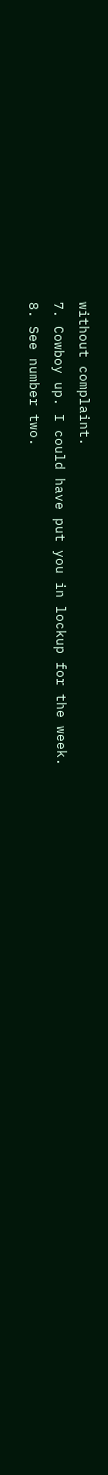without complaint.
7. Cowboy up. I could have put you in lockup for the week.
8. See number two.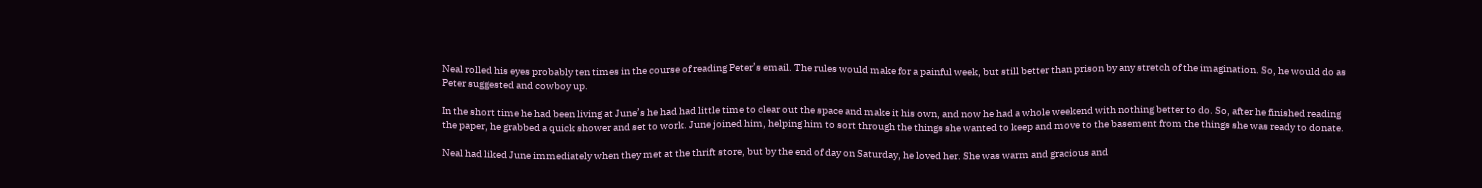Neal rolled his eyes probably ten times in the course of reading Peter’s email. The rules would make for a painful week, but still better than prison by any stretch of the imagination. So, he would do as Peter suggested and cowboy up.

In the short time he had been living at June’s he had had little time to clear out the space and make it his own, and now he had a whole weekend with nothing better to do. So, after he finished reading the paper, he grabbed a quick shower and set to work. June joined him, helping him to sort through the things she wanted to keep and move to the basement from the things she was ready to donate.

Neal had liked June immediately when they met at the thrift store, but by the end of day on Saturday, he loved her. She was warm and gracious and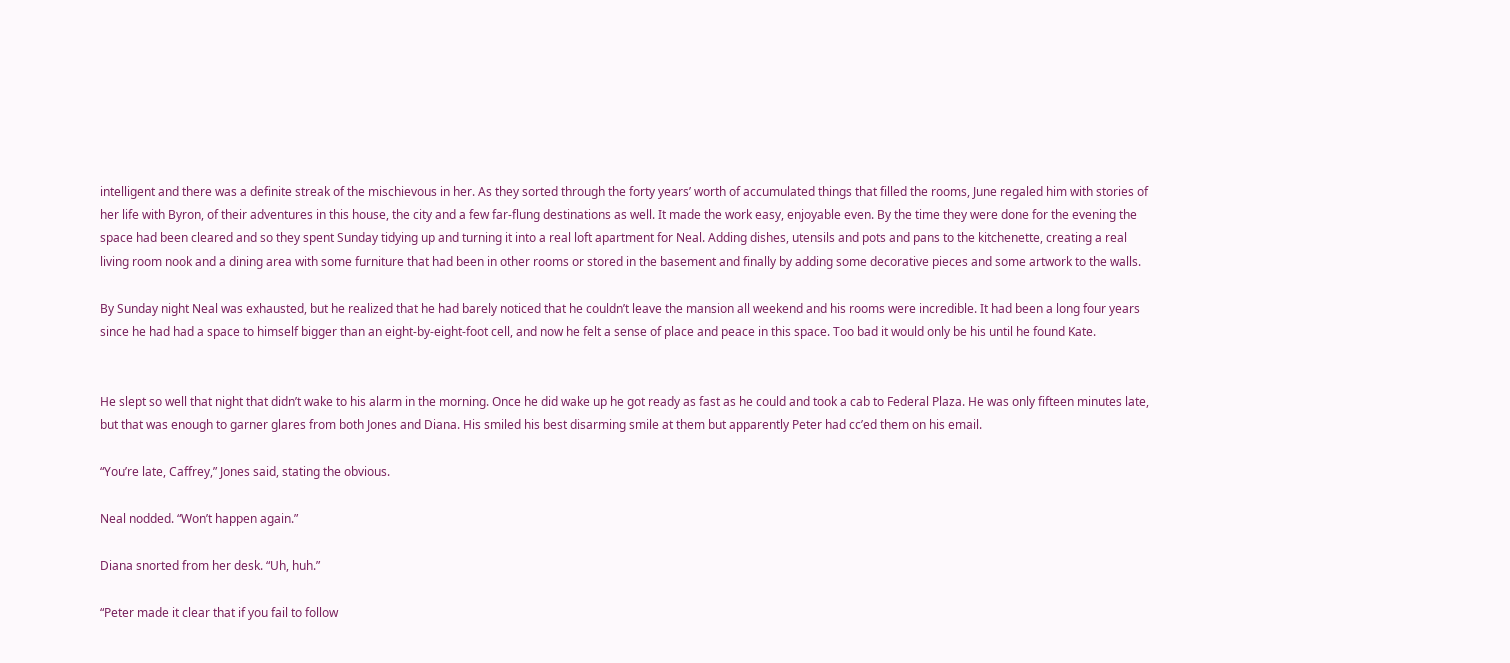intelligent and there was a definite streak of the mischievous in her. As they sorted through the forty years’ worth of accumulated things that filled the rooms, June regaled him with stories of her life with Byron, of their adventures in this house, the city and a few far-flung destinations as well. It made the work easy, enjoyable even. By the time they were done for the evening the space had been cleared and so they spent Sunday tidying up and turning it into a real loft apartment for Neal. Adding dishes, utensils and pots and pans to the kitchenette, creating a real living room nook and a dining area with some furniture that had been in other rooms or stored in the basement and finally by adding some decorative pieces and some artwork to the walls.

By Sunday night Neal was exhausted, but he realized that he had barely noticed that he couldn’t leave the mansion all weekend and his rooms were incredible. It had been a long four years since he had had a space to himself bigger than an eight-by-eight-foot cell, and now he felt a sense of place and peace in this space. Too bad it would only be his until he found Kate.


He slept so well that night that didn’t wake to his alarm in the morning. Once he did wake up he got ready as fast as he could and took a cab to Federal Plaza. He was only fifteen minutes late, but that was enough to garner glares from both Jones and Diana. His smiled his best disarming smile at them but apparently Peter had cc’ed them on his email.

“You’re late, Caffrey,” Jones said, stating the obvious.

Neal nodded. “Won’t happen again.”

Diana snorted from her desk. “Uh, huh.”

“Peter made it clear that if you fail to follow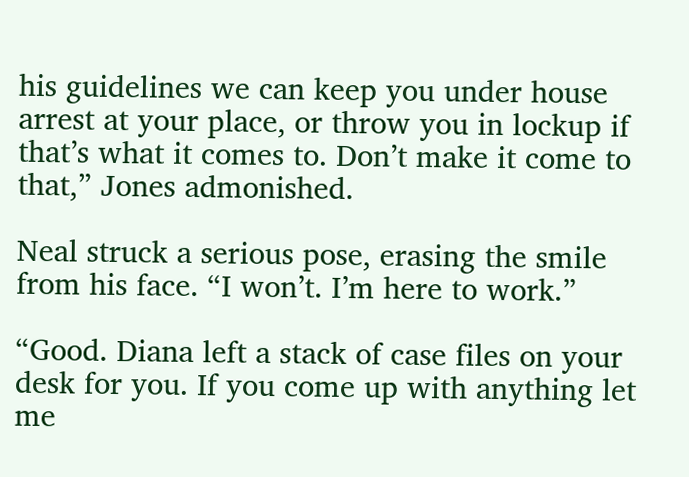his guidelines we can keep you under house arrest at your place, or throw you in lockup if that’s what it comes to. Don’t make it come to that,” Jones admonished.

Neal struck a serious pose, erasing the smile from his face. “I won’t. I’m here to work.”

“Good. Diana left a stack of case files on your desk for you. If you come up with anything let me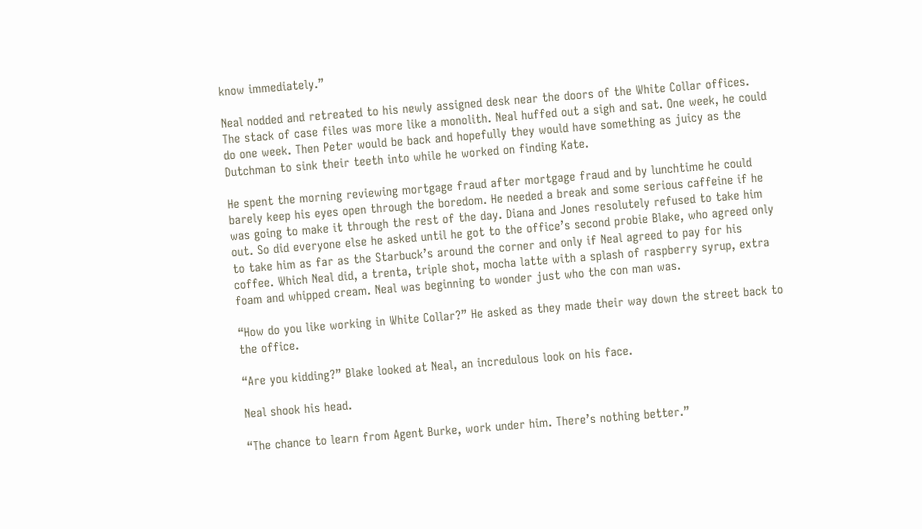know immediately.”

Neal nodded and retreated to his newly assigned desk near the doors of the White Collar offices. The stack of case files was more like a monolith. Neal huffed out a sigh and sat. One week, he could do one week. Then Peter would be back and hopefully they would have something as juicy as the Dutchman to sink their teeth into while he worked on finding Kate.

He spent the morning reviewing mortgage fraud after mortgage fraud and by lunchtime he could barely keep his eyes open through the boredom. He needed a break and some serious caffeine if he was going to make it through the rest of the day. Diana and Jones resolutely refused to take him out. So did everyone else he asked until he got to the office’s second probie Blake, who agreed only to take him as far as the Starbuck’s around the corner and only if Neal agreed to pay for his coffee. Which Neal did, a trenta, triple shot, mocha latte with a splash of raspberry syrup, extra foam and whipped cream. Neal was beginning to wonder just who the con man was.

“How do you like working in White Collar?” He asked as they made their way down the street back to the office.

“Are you kidding?” Blake looked at Neal, an incredulous look on his face.

Neal shook his head.

“The chance to learn from Agent Burke, work under him. There’s nothing better.”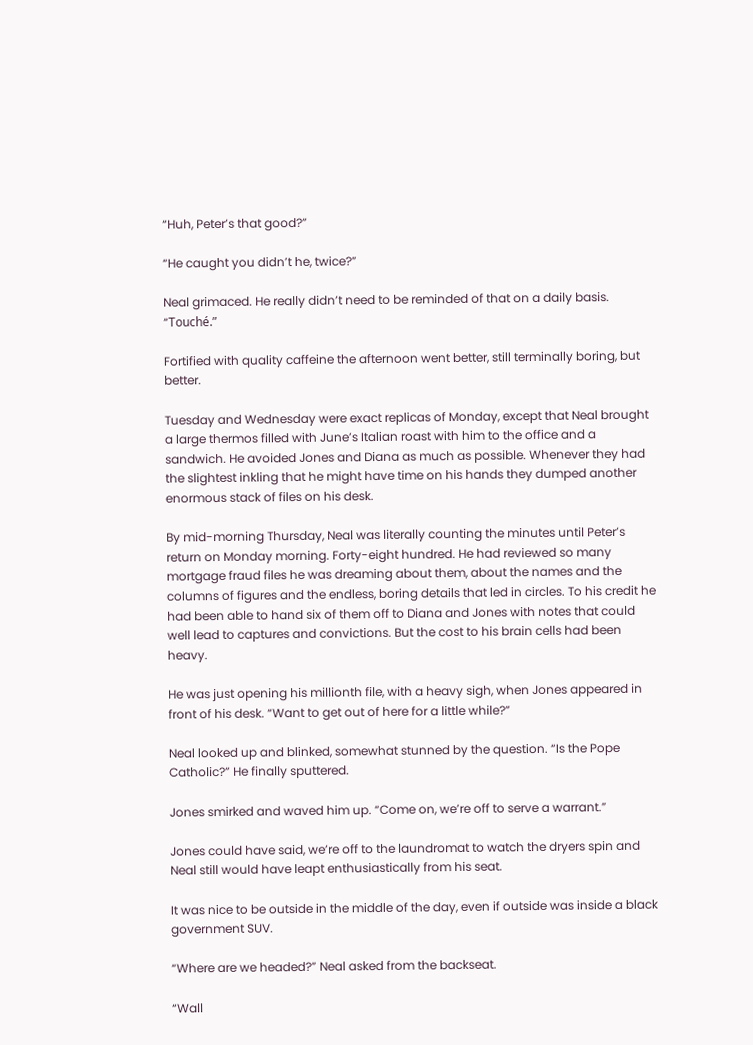“Huh, Peter’s that good?”

“He caught you didn’t he, twice?”

Neal grimaced. He really didn’t need to be reminded of that on a daily basis. “Touché.”

Fortified with quality caffeine the afternoon went better, still terminally boring, but better.

Tuesday and Wednesday were exact replicas of Monday, except that Neal brought a large thermos filled with June’s Italian roast with him to the office and a sandwich. He avoided Jones and Diana as much as possible. Whenever they had the slightest inkling that he might have time on his hands they dumped another enormous stack of files on his desk.

By mid-morning Thursday, Neal was literally counting the minutes until Peter’s return on Monday morning. Forty-eight hundred. He had reviewed so many mortgage fraud files he was dreaming about them, about the names and the columns of figures and the endless, boring details that led in circles. To his credit he had been able to hand six of them off to Diana and Jones with notes that could well lead to captures and convictions. But the cost to his brain cells had been heavy.

He was just opening his millionth file, with a heavy sigh, when Jones appeared in front of his desk. “Want to get out of here for a little while?”

Neal looked up and blinked, somewhat stunned by the question. “Is the Pope Catholic?” He finally sputtered.

Jones smirked and waved him up. “Come on, we’re off to serve a warrant.”

Jones could have said, we’re off to the laundromat to watch the dryers spin and Neal still would have leapt enthusiastically from his seat.

It was nice to be outside in the middle of the day, even if outside was inside a black government SUV.

“Where are we headed?” Neal asked from the backseat.

“Wall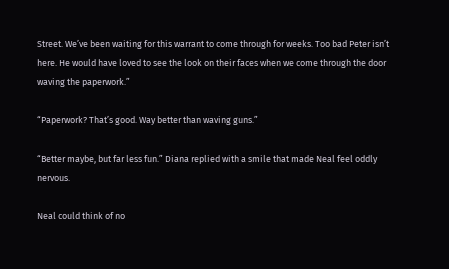Street. We’ve been waiting for this warrant to come through for weeks. Too bad Peter isn’t here. He would have loved to see the look on their faces when we come through the door waving the paperwork.”

“Paperwork? That’s good. Way better than waving guns.”

“Better maybe, but far less fun.” Diana replied with a smile that made Neal feel oddly nervous.

Neal could think of no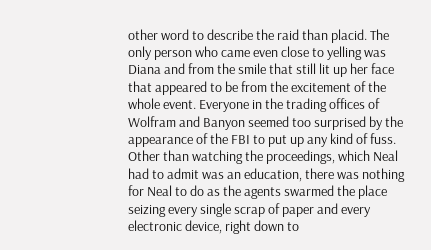other word to describe the raid than placid. The only person who came even close to yelling was Diana and from the smile that still lit up her face that appeared to be from the excitement of the whole event. Everyone in the trading offices of Wolfram and Banyon seemed too surprised by the appearance of the FBI to put up any kind of fuss. Other than watching the proceedings, which Neal had to admit was an education, there was nothing for Neal to do as the agents swarmed the place seizing every single scrap of paper and every electronic device, right down to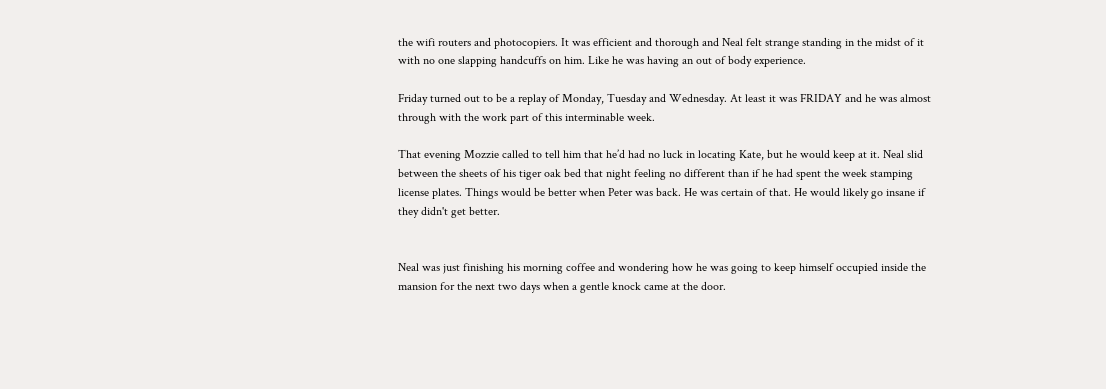the wifi routers and photocopiers. It was efficient and thorough and Neal felt strange standing in the midst of it with no one slapping handcuffs on him. Like he was having an out of body experience.

Friday turned out to be a replay of Monday, Tuesday and Wednesday. At least it was FRIDAY and he was almost through with the work part of this interminable week.

That evening Mozzie called to tell him that he’d had no luck in locating Kate, but he would keep at it. Neal slid between the sheets of his tiger oak bed that night feeling no different than if he had spent the week stamping license plates. Things would be better when Peter was back. He was certain of that. He would likely go insane if they didn't get better.


Neal was just finishing his morning coffee and wondering how he was going to keep himself occupied inside the mansion for the next two days when a gentle knock came at the door.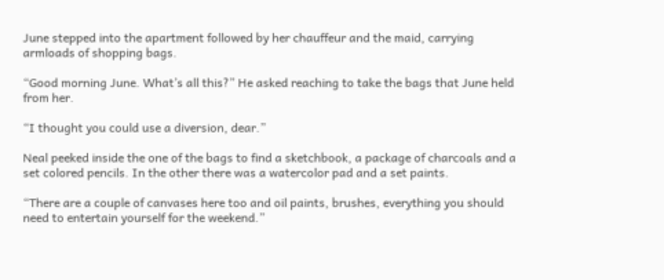June stepped into the apartment followed by her chauffeur and the maid, carrying armloads of shopping bags.

“Good morning June. What’s all this?” He asked reaching to take the bags that June held from her.

“I thought you could use a diversion, dear.”

Neal peeked inside the one of the bags to find a sketchbook, a package of charcoals and a set colored pencils. In the other there was a watercolor pad and a set paints.

“There are a couple of canvases here too and oil paints, brushes, everything you should need to entertain yourself for the weekend.”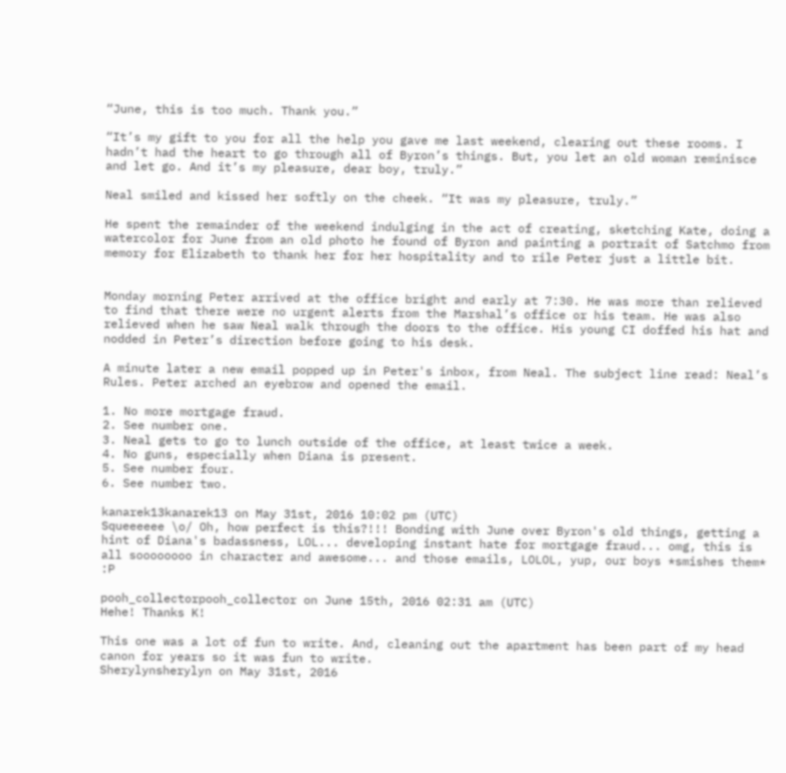“June, this is too much. Thank you.”

“It’s my gift to you for all the help you gave me last weekend, clearing out these rooms. I hadn’t had the heart to go through all of Byron’s things. But, you let an old woman reminisce and let go. And it’s my pleasure, dear boy, truly.”

Neal smiled and kissed her softly on the cheek. “It was my pleasure, truly.”

He spent the remainder of the weekend indulging in the act of creating, sketching Kate, doing a watercolor for June from an old photo he found of Byron and painting a portrait of Satchmo from memory for Elizabeth to thank her for her hospitality and to rile Peter just a little bit.


Monday morning Peter arrived at the office bright and early at 7:30. He was more than relieved to find that there were no urgent alerts from the Marshal’s office or his team. He was also relieved when he saw Neal walk through the doors to the office. His young CI doffed his hat and nodded in Peter’s direction before going to his desk.

A minute later a new email popped up in Peter's inbox, from Neal. The subject line read: Neal’s Rules. Peter arched an eyebrow and opened the email.

1. No more mortgage fraud.
2. See number one.
3. Neal gets to go to lunch outside of the office, at least twice a week.
4. No guns, especially when Diana is present.
5. See number four.
6. See number two.

kanarek13kanarek13 on May 31st, 2016 10:02 pm (UTC)
Squeeeeee \o/ Oh, how perfect is this?!!! Bonding with June over Byron's old things, getting a hint of Diana's badassness, LOL... developing instant hate for mortgage fraud... omg, this is all soooooooo in character and awesome... and those emails, LOLOL, yup, our boys *smishes them* :P

pooh_collectorpooh_collector on June 15th, 2016 02:31 am (UTC)
Hehe! Thanks K!

This one was a lot of fun to write. And, cleaning out the apartment has been part of my head canon for years so it was fun to write.
Sherylynsherylyn on May 31st, 2016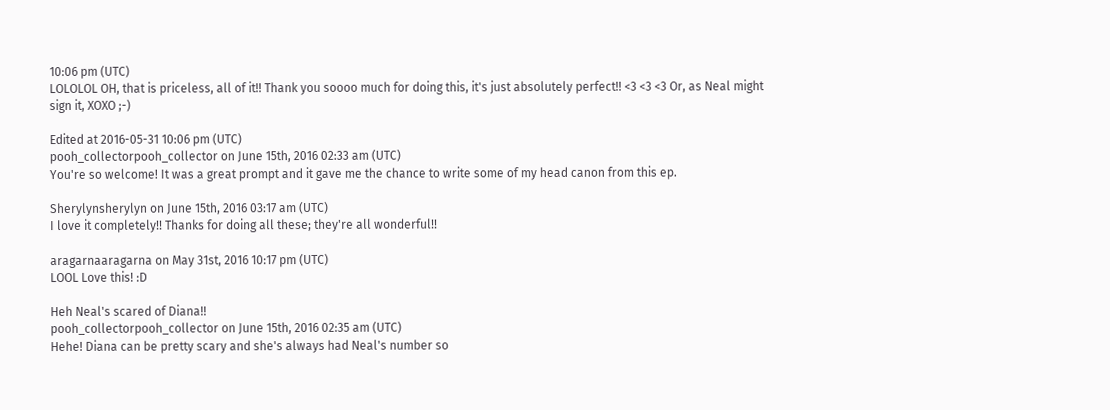10:06 pm (UTC)
LOLOLOL OH, that is priceless, all of it!! Thank you soooo much for doing this, it's just absolutely perfect!! <3 <3 <3 Or, as Neal might sign it, XOXO ;-)

Edited at 2016-05-31 10:06 pm (UTC)
pooh_collectorpooh_collector on June 15th, 2016 02:33 am (UTC)
You're so welcome! It was a great prompt and it gave me the chance to write some of my head canon from this ep.

Sherylynsherylyn on June 15th, 2016 03:17 am (UTC)
I love it completely!! Thanks for doing all these; they're all wonderful!!

aragarnaaragarna on May 31st, 2016 10:17 pm (UTC)
LOOL Love this! :D

Heh Neal's scared of Diana!!
pooh_collectorpooh_collector on June 15th, 2016 02:35 am (UTC)
Hehe! Diana can be pretty scary and she's always had Neal's number so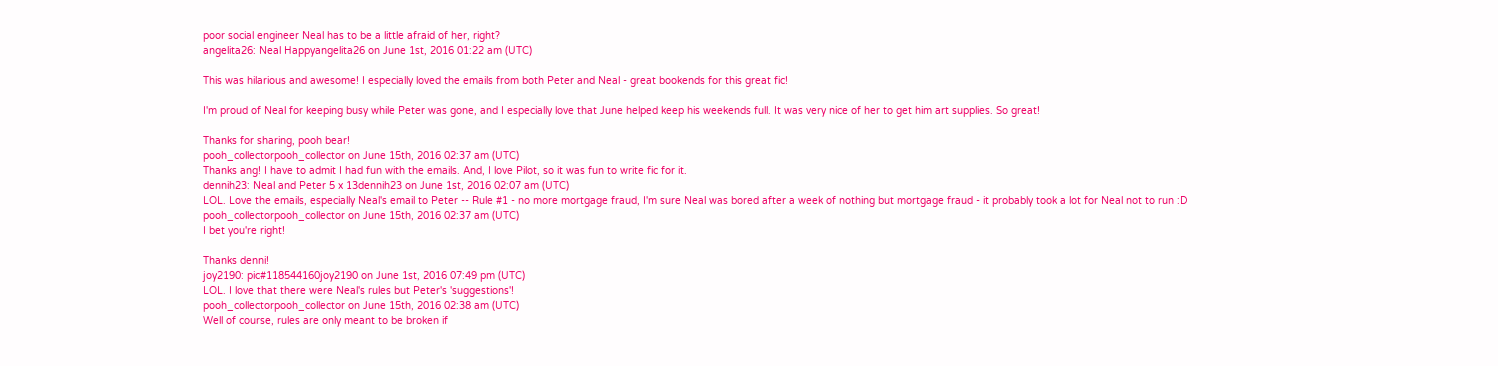poor social engineer Neal has to be a little afraid of her, right?
angelita26: Neal Happyangelita26 on June 1st, 2016 01:22 am (UTC)

This was hilarious and awesome! I especially loved the emails from both Peter and Neal - great bookends for this great fic!

I'm proud of Neal for keeping busy while Peter was gone, and I especially love that June helped keep his weekends full. It was very nice of her to get him art supplies. So great!

Thanks for sharing, pooh bear!
pooh_collectorpooh_collector on June 15th, 2016 02:37 am (UTC)
Thanks ang! I have to admit I had fun with the emails. And, I love Pilot, so it was fun to write fic for it.
dennih23: Neal and Peter 5 x 13dennih23 on June 1st, 2016 02:07 am (UTC)
LOL. Love the emails, especially Neal's email to Peter -- Rule #1 - no more mortgage fraud, I'm sure Neal was bored after a week of nothing but mortgage fraud - it probably took a lot for Neal not to run :D
pooh_collectorpooh_collector on June 15th, 2016 02:37 am (UTC)
I bet you're right!

Thanks denni!
joy2190: pic#118544160joy2190 on June 1st, 2016 07:49 pm (UTC)
LOL. I love that there were Neal's rules but Peter's 'suggestions'!
pooh_collectorpooh_collector on June 15th, 2016 02:38 am (UTC)
Well of course, rules are only meant to be broken if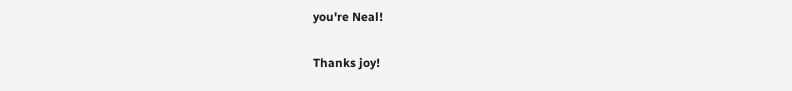you're Neal!

Thanks joy!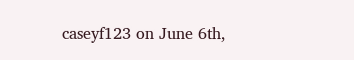caseyf123 on June 6th,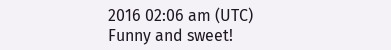2016 02:06 am (UTC)
Funny and sweet!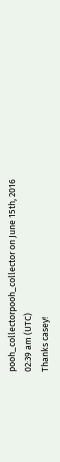pooh_collectorpooh_collector on June 15th, 2016 02:39 am (UTC)
Thanks casey!